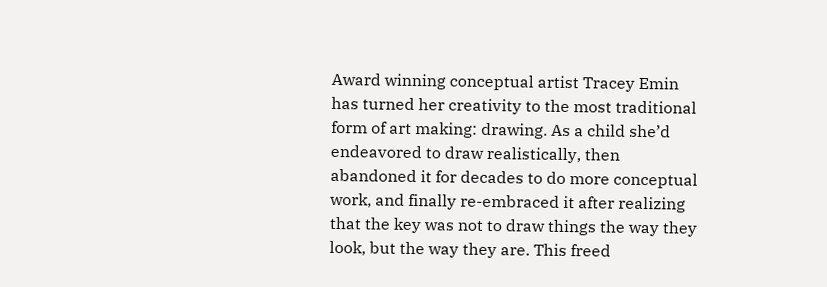Award winning conceptual artist Tracey Emin has turned her creativity to the most traditional form of art making: drawing. As a child she’d endeavored to draw realistically, then abandoned it for decades to do more conceptual work, and finally re-embraced it after realizing that the key was not to draw things the way they look, but the way they are. This freed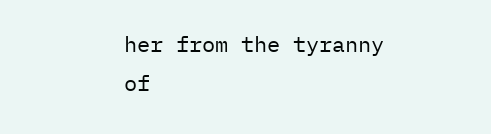her from the tyranny of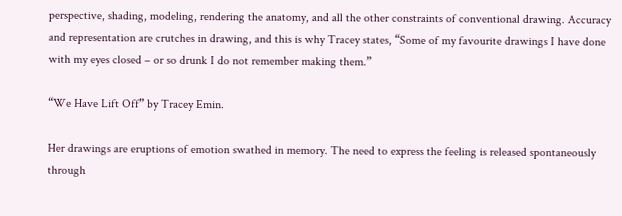perspective, shading, modeling, rendering the anatomy, and all the other constraints of conventional drawing. Accuracy and representation are crutches in drawing, and this is why Tracey states, “Some of my favourite drawings I have done with my eyes closed – or so drunk I do not remember making them.”

“We Have Lift Off” by Tracey Emin.

Her drawings are eruptions of emotion swathed in memory. The need to express the feeling is released spontaneously through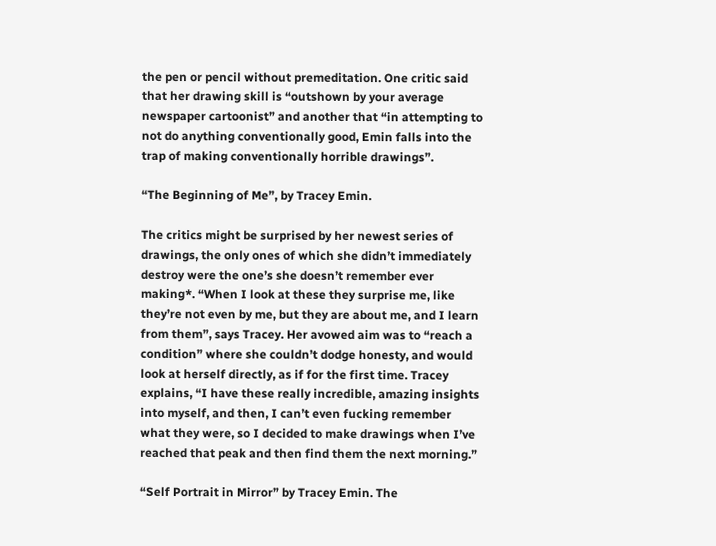the pen or pencil without premeditation. One critic said that her drawing skill is “outshown by your average newspaper cartoonist” and another that “in attempting to not do anything conventionally good, Emin falls into the trap of making conventionally horrible drawings”.

“The Beginning of Me”, by Tracey Emin.

The critics might be surprised by her newest series of drawings, the only ones of which she didn’t immediately destroy were the one’s she doesn’t remember ever making*. “When I look at these they surprise me, like they’re not even by me, but they are about me, and I learn from them”, says Tracey. Her avowed aim was to “reach a condition” where she couldn’t dodge honesty, and would look at herself directly, as if for the first time. Tracey explains, “I have these really incredible, amazing insights into myself, and then, I can’t even fucking remember what they were, so I decided to make drawings when I’ve reached that peak and then find them the next morning.”

“Self Portrait in Mirror” by Tracey Emin. The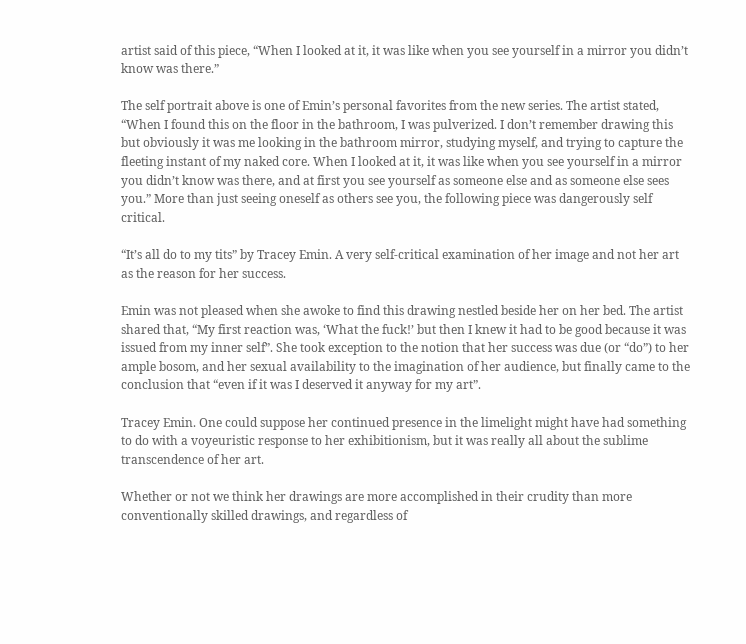artist said of this piece, “When I looked at it, it was like when you see yourself in a mirror you didn’t know was there.”

The self portrait above is one of Emin’s personal favorites from the new series. The artist stated, “When I found this on the floor in the bathroom, I was pulverized. I don’t remember drawing this but obviously it was me looking in the bathroom mirror, studying myself, and trying to capture the fleeting instant of my naked core. When I looked at it, it was like when you see yourself in a mirror you didn’t know was there, and at first you see yourself as someone else and as someone else sees you.” More than just seeing oneself as others see you, the following piece was dangerously self critical.

“It’s all do to my tits” by Tracey Emin. A very self-critical examination of her image and not her art as the reason for her success.

Emin was not pleased when she awoke to find this drawing nestled beside her on her bed. The artist shared that, “My first reaction was, ‘What the fuck!’ but then I knew it had to be good because it was issued from my inner self”. She took exception to the notion that her success was due (or “do”) to her ample bosom, and her sexual availability to the imagination of her audience, but finally came to the conclusion that “even if it was I deserved it anyway for my art”.

Tracey Emin. One could suppose her continued presence in the limelight might have had something to do with a voyeuristic response to her exhibitionism, but it was really all about the sublime transcendence of her art.

Whether or not we think her drawings are more accomplished in their crudity than more conventionally skilled drawings, and regardless of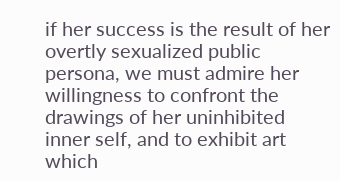if her success is the result of her overtly sexualized public persona, we must admire her willingness to confront the drawings of her uninhibited inner self, and to exhibit art which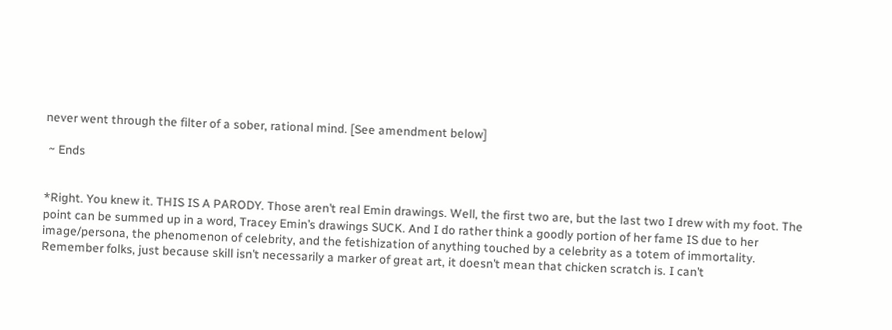never went through the filter of a sober, rational mind. [See amendment below]

 ~ Ends


*Right. You knew it. THIS IS A PARODY. Those aren’t real Emin drawings. Well, the first two are, but the last two I drew with my foot. The point can be summed up in a word, Tracey Emin’s drawings SUCK. And I do rather think a goodly portion of her fame IS due to her image/persona, the phenomenon of celebrity, and the fetishization of anything touched by a celebrity as a totem of immortality. Remember folks, just because skill isn’t necessarily a marker of great art, it doesn’t mean that chicken scratch is. I can’t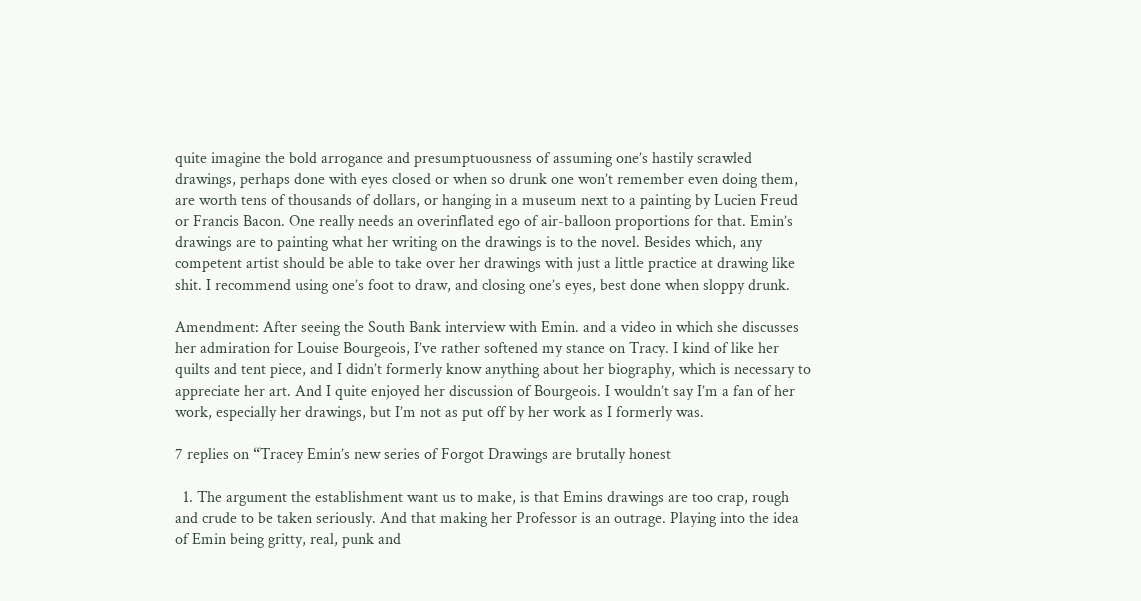quite imagine the bold arrogance and presumptuousness of assuming one’s hastily scrawled drawings, perhaps done with eyes closed or when so drunk one won’t remember even doing them, are worth tens of thousands of dollars, or hanging in a museum next to a painting by Lucien Freud or Francis Bacon. One really needs an overinflated ego of air-balloon proportions for that. Emin’s drawings are to painting what her writing on the drawings is to the novel. Besides which, any competent artist should be able to take over her drawings with just a little practice at drawing like shit. I recommend using one’s foot to draw, and closing one’s eyes, best done when sloppy drunk.

Amendment: After seeing the South Bank interview with Emin. and a video in which she discusses her admiration for Louise Bourgeois, I’ve rather softened my stance on Tracy. I kind of like her quilts and tent piece, and I didn’t formerly know anything about her biography, which is necessary to appreciate her art. And I quite enjoyed her discussion of Bourgeois. I wouldn’t say I’m a fan of her work, especially her drawings, but I’m not as put off by her work as I formerly was.

7 replies on “Tracey Emin’s new series of Forgot Drawings are brutally honest

  1. The argument the establishment want us to make, is that Emins drawings are too crap, rough and crude to be taken seriously. And that making her Professor is an outrage. Playing into the idea of Emin being gritty, real, punk and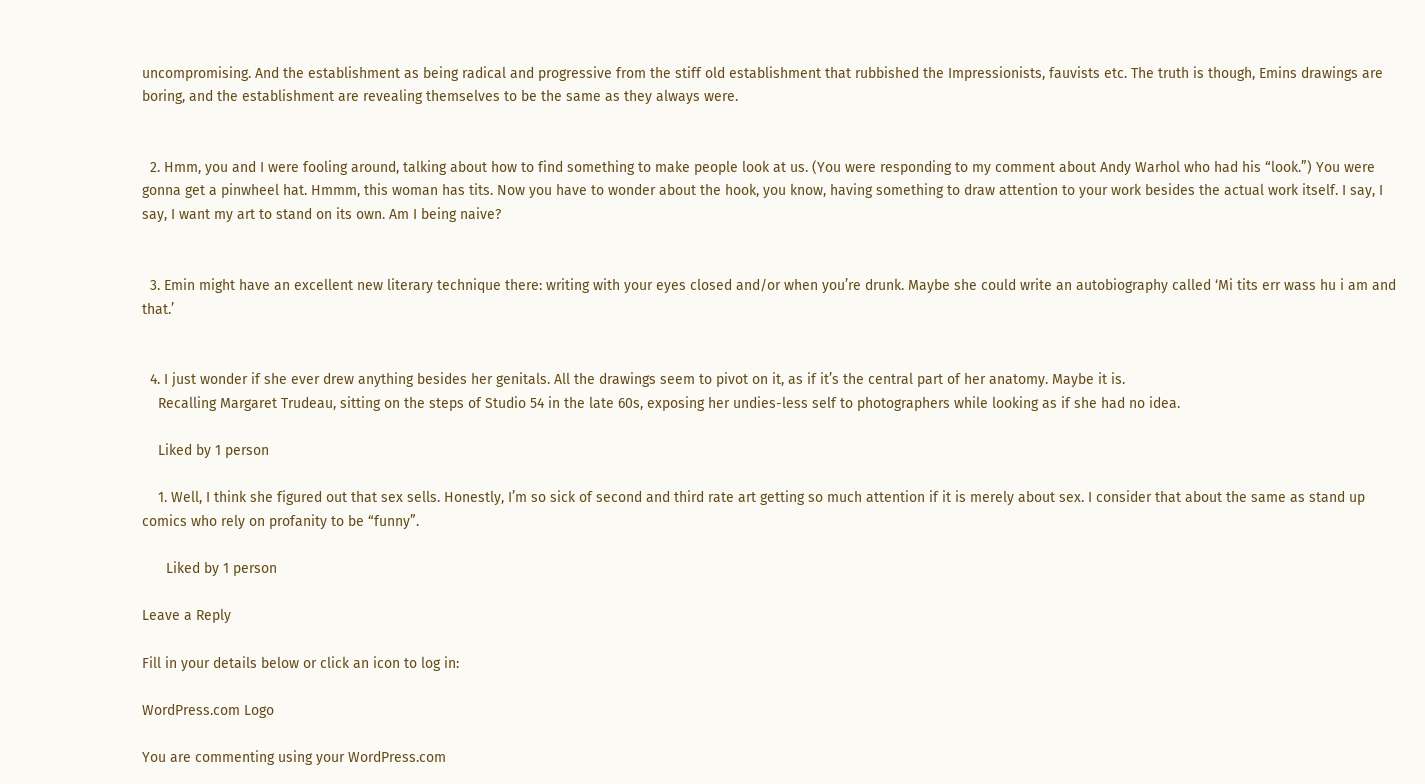uncompromising. And the establishment as being radical and progressive from the stiff old establishment that rubbished the Impressionists, fauvists etc. The truth is though, Emins drawings are boring, and the establishment are revealing themselves to be the same as they always were.


  2. Hmm, you and I were fooling around, talking about how to find something to make people look at us. (You were responding to my comment about Andy Warhol who had his “look.”) You were gonna get a pinwheel hat. Hmmm, this woman has tits. Now you have to wonder about the hook, you know, having something to draw attention to your work besides the actual work itself. I say, I say, I want my art to stand on its own. Am I being naive?


  3. Emin might have an excellent new literary technique there: writing with your eyes closed and/or when you’re drunk. Maybe she could write an autobiography called ‘Mi tits err wass hu i am and that.’


  4. I just wonder if she ever drew anything besides her genitals. All the drawings seem to pivot on it, as if it’s the central part of her anatomy. Maybe it is.
    Recalling Margaret Trudeau, sitting on the steps of Studio 54 in the late 60s, exposing her undies-less self to photographers while looking as if she had no idea.

    Liked by 1 person

    1. Well, I think she figured out that sex sells. Honestly, I’m so sick of second and third rate art getting so much attention if it is merely about sex. I consider that about the same as stand up comics who rely on profanity to be “funny”.

      Liked by 1 person

Leave a Reply

Fill in your details below or click an icon to log in:

WordPress.com Logo

You are commenting using your WordPress.com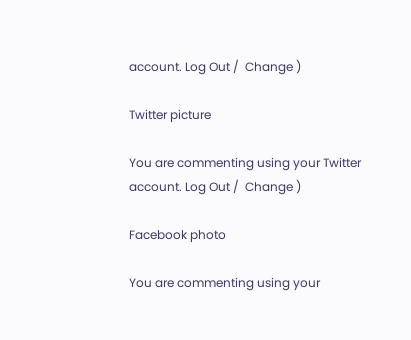account. Log Out /  Change )

Twitter picture

You are commenting using your Twitter account. Log Out /  Change )

Facebook photo

You are commenting using your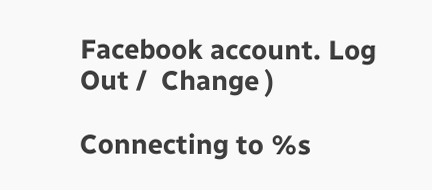Facebook account. Log Out /  Change )

Connecting to %s